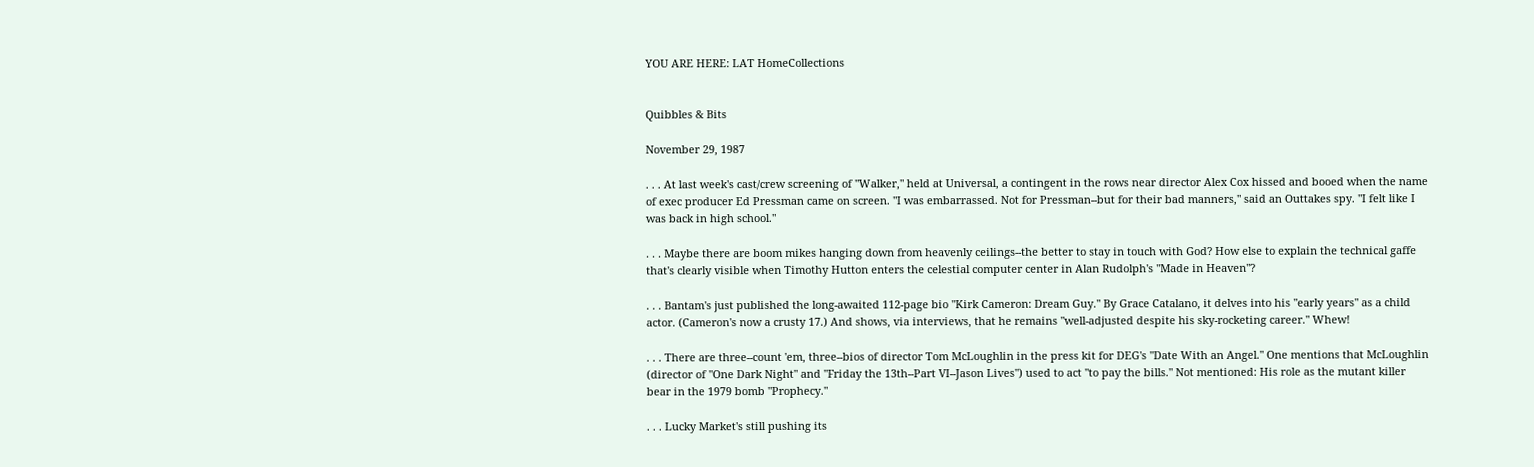YOU ARE HERE: LAT HomeCollections


Quibbles & Bits

November 29, 1987

. . . At last week's cast/crew screening of "Walker," held at Universal, a contingent in the rows near director Alex Cox hissed and booed when the name of exec producer Ed Pressman came on screen. "I was embarrassed. Not for Pressman--but for their bad manners," said an Outtakes spy. "I felt like I was back in high school."

. . . Maybe there are boom mikes hanging down from heavenly ceilings--the better to stay in touch with God? How else to explain the technical gaffe that's clearly visible when Timothy Hutton enters the celestial computer center in Alan Rudolph's "Made in Heaven"?

. . . Bantam's just published the long-awaited 112-page bio "Kirk Cameron: Dream Guy." By Grace Catalano, it delves into his "early years" as a child actor. (Cameron's now a crusty 17.) And shows, via interviews, that he remains "well-adjusted despite his sky-rocketing career." Whew!

. . . There are three--count 'em, three--bios of director Tom McLoughlin in the press kit for DEG's "Date With an Angel." One mentions that McLoughlin (director of "One Dark Night" and "Friday the 13th--Part VI--Jason Lives") used to act "to pay the bills." Not mentioned: His role as the mutant killer bear in the 1979 bomb "Prophecy."

. . . Lucky Market's still pushing its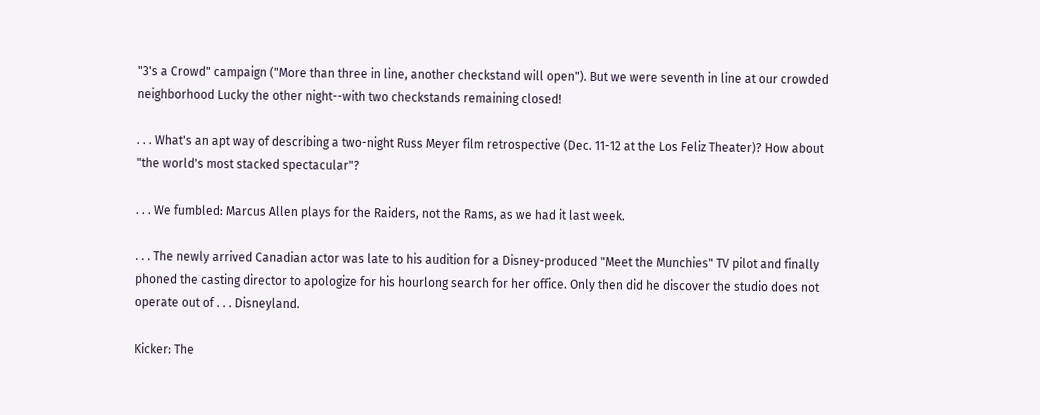"3's a Crowd" campaign ("More than three in line, another checkstand will open"). But we were seventh in line at our crowded neighborhood Lucky the other night--with two checkstands remaining closed!

. . . What's an apt way of describing a two-night Russ Meyer film retrospective (Dec. 11-12 at the Los Feliz Theater)? How about "the world's most stacked spectacular"?

. . . We fumbled: Marcus Allen plays for the Raiders, not the Rams, as we had it last week.

. . . The newly arrived Canadian actor was late to his audition for a Disney-produced "Meet the Munchies" TV pilot and finally phoned the casting director to apologize for his hourlong search for her office. Only then did he discover the studio does not operate out of . . . Disneyland.

Kicker: The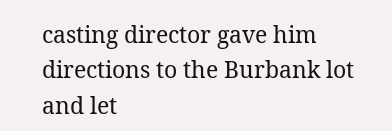casting director gave him directions to the Burbank lot and let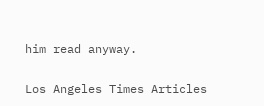him read anyway.

Los Angeles Times Articles